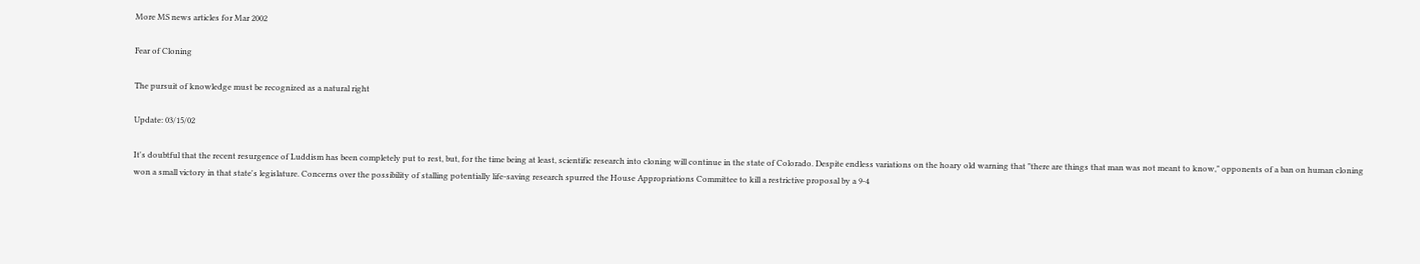More MS news articles for Mar 2002

Fear of Cloning

The pursuit of knowledge must be recognized as a natural right

Update: 03/15/02

It's doubtful that the recent resurgence of Luddism has been completely put to rest, but, for the time being at least, scientific research into cloning will continue in the state of Colorado. Despite endless variations on the hoary old warning that "there are things that man was not meant to know," opponents of a ban on human cloning won a small victory in that state's legislature. Concerns over the possibility of stalling potentially life-saving research spurred the House Appropriations Committee to kill a restrictive proposal by a 9-4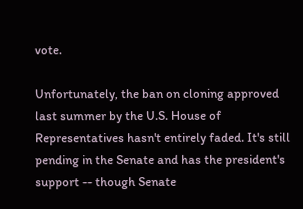vote.

Unfortunately, the ban on cloning approved last summer by the U.S. House of Representatives hasn't entirely faded. It's still pending in the Senate and has the president's support -- though Senate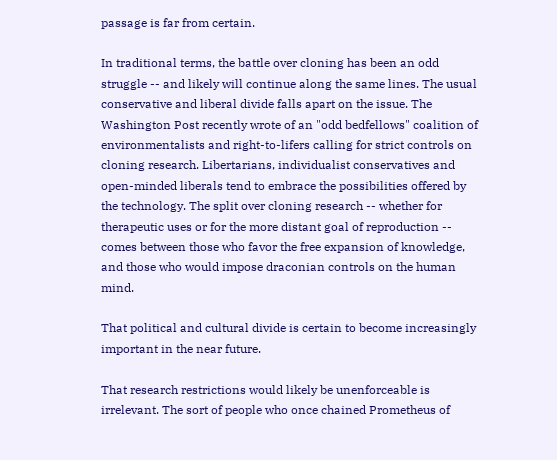passage is far from certain.

In traditional terms, the battle over cloning has been an odd struggle -- and likely will continue along the same lines. The usual conservative and liberal divide falls apart on the issue. The Washington Post recently wrote of an "odd bedfellows" coalition of environmentalists and right-to-lifers calling for strict controls on cloning research. Libertarians, individualist conservatives and open-minded liberals tend to embrace the possibilities offered by the technology. The split over cloning research -- whether for therapeutic uses or for the more distant goal of reproduction -- comes between those who favor the free expansion of knowledge, and those who would impose draconian controls on the human mind.

That political and cultural divide is certain to become increasingly important in the near future.

That research restrictions would likely be unenforceable is irrelevant. The sort of people who once chained Prometheus of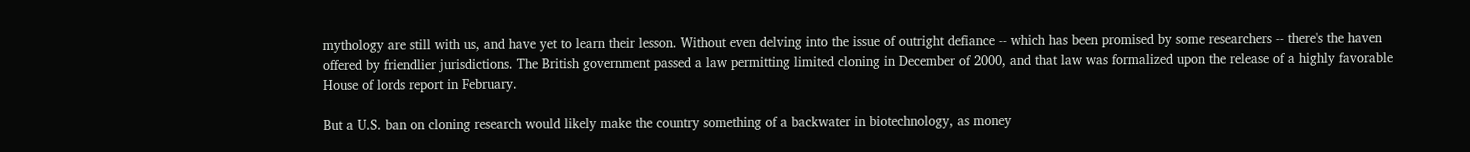mythology are still with us, and have yet to learn their lesson. Without even delving into the issue of outright defiance -- which has been promised by some researchers -- there's the haven offered by friendlier jurisdictions. The British government passed a law permitting limited cloning in December of 2000, and that law was formalized upon the release of a highly favorable House of lords report in February.

But a U.S. ban on cloning research would likely make the country something of a backwater in biotechnology, as money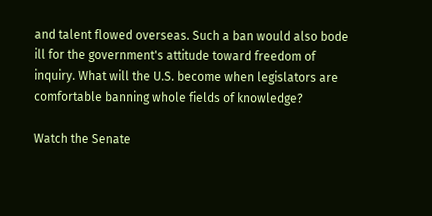and talent flowed overseas. Such a ban would also bode ill for the government's attitude toward freedom of inquiry. What will the U.S. become when legislators are comfortable banning whole fields of knowledge?

Watch the Senate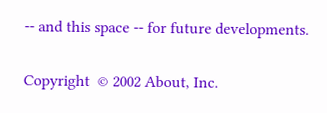-- and this space -- for future developments.

Copyright  © 2002 About, Inc.